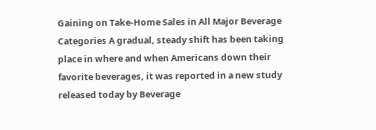Gaining on Take-Home Sales in All Major Beverage Categories A gradual, steady shift has been taking place in where and when Americans down their favorite beverages, it was reported in a new study released today by Beverage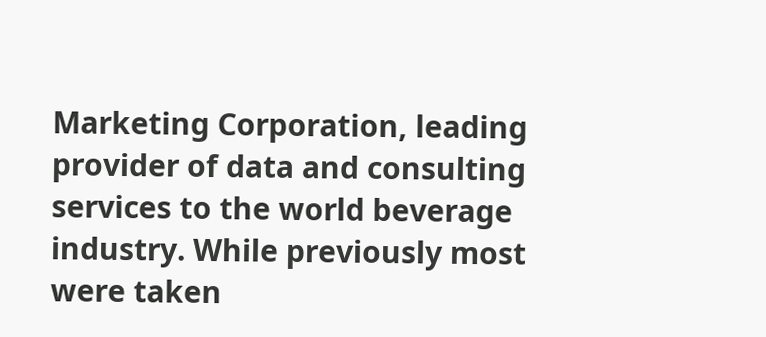Marketing Corporation, leading provider of data and consulting services to the world beverage industry. While previously most were taken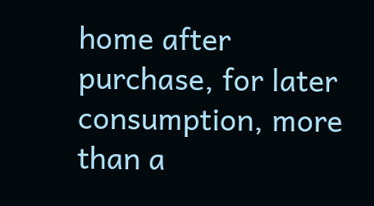home after purchase, for later consumption, more than a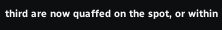third are now quaffed on the spot, or within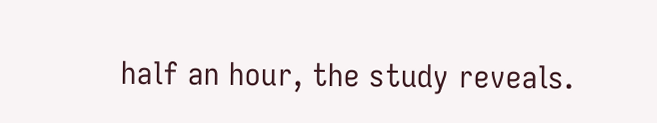half an hour, the study reveals.